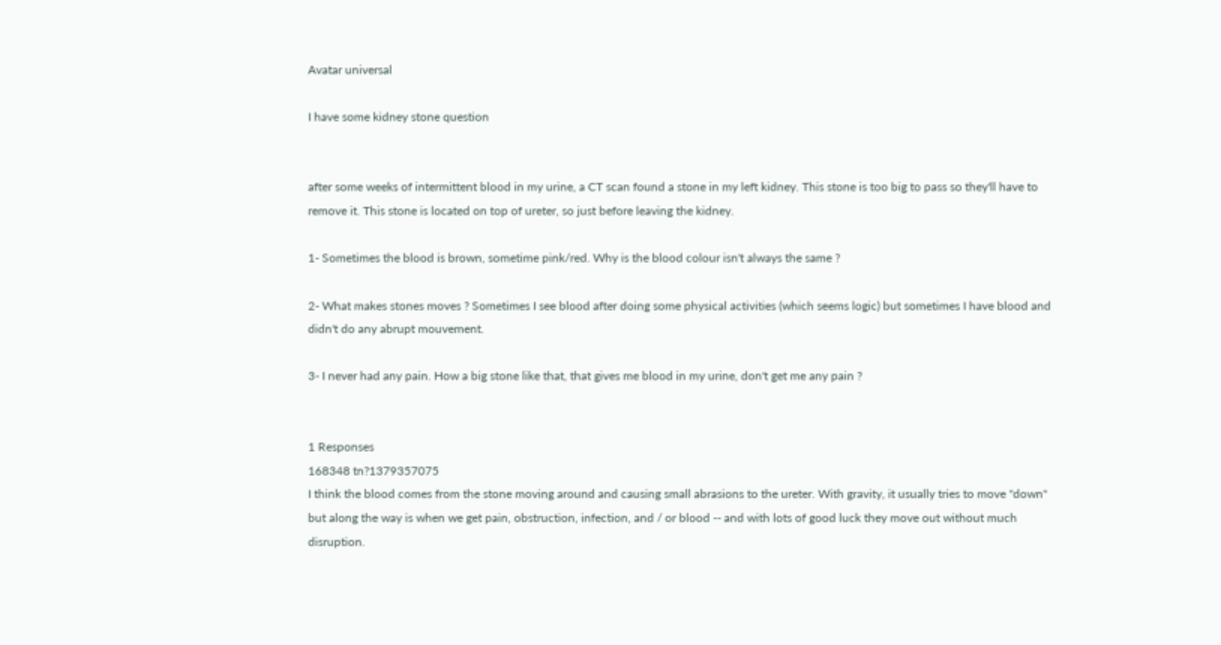Avatar universal

I have some kidney stone question


after some weeks of intermittent blood in my urine, a CT scan found a stone in my left kidney. This stone is too big to pass so they'll have to remove it. This stone is located on top of ureter, so just before leaving the kidney.

1- Sometimes the blood is brown, sometime pink/red. Why is the blood colour isn't always the same ?

2- What makes stones moves ? Sometimes I see blood after doing some physical activities (which seems logic) but sometimes I have blood and didn't do any abrupt mouvement.

3- I never had any pain. How a big stone like that, that gives me blood in my urine, don't get me any pain ?


1 Responses
168348 tn?1379357075
I think the blood comes from the stone moving around and causing small abrasions to the ureter. With gravity, it usually tries to move "down" but along the way is when we get pain, obstruction, infection, and / or blood -- and with lots of good luck they move out without much disruption.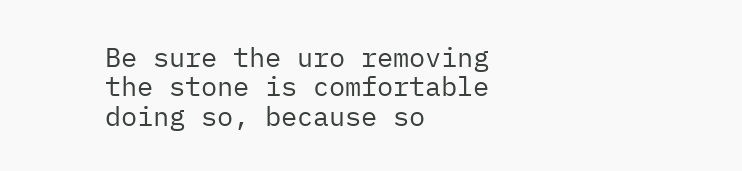Be sure the uro removing the stone is comfortable doing so, because so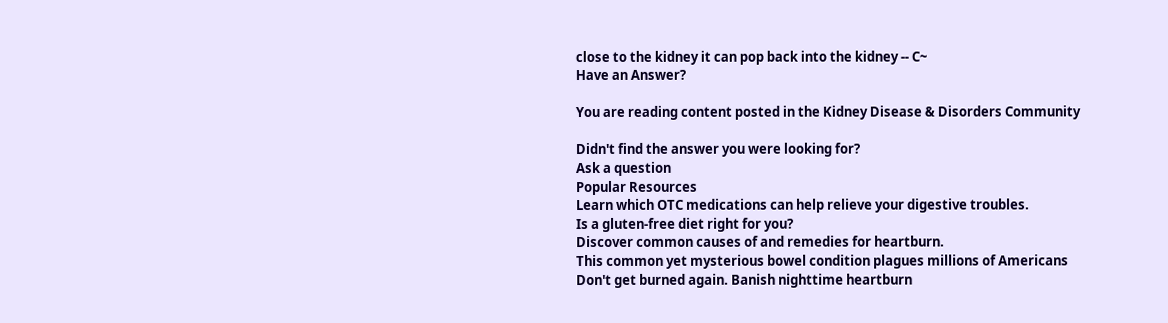close to the kidney it can pop back into the kidney -- C~
Have an Answer?

You are reading content posted in the Kidney Disease & Disorders Community

Didn't find the answer you were looking for?
Ask a question
Popular Resources
Learn which OTC medications can help relieve your digestive troubles.
Is a gluten-free diet right for you?
Discover common causes of and remedies for heartburn.
This common yet mysterious bowel condition plagues millions of Americans
Don't get burned again. Banish nighttime heartburn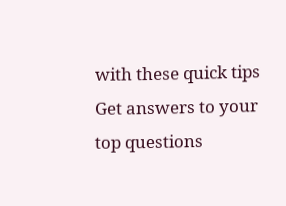with these quick tips
Get answers to your top questions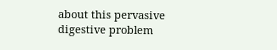about this pervasive digestive problem